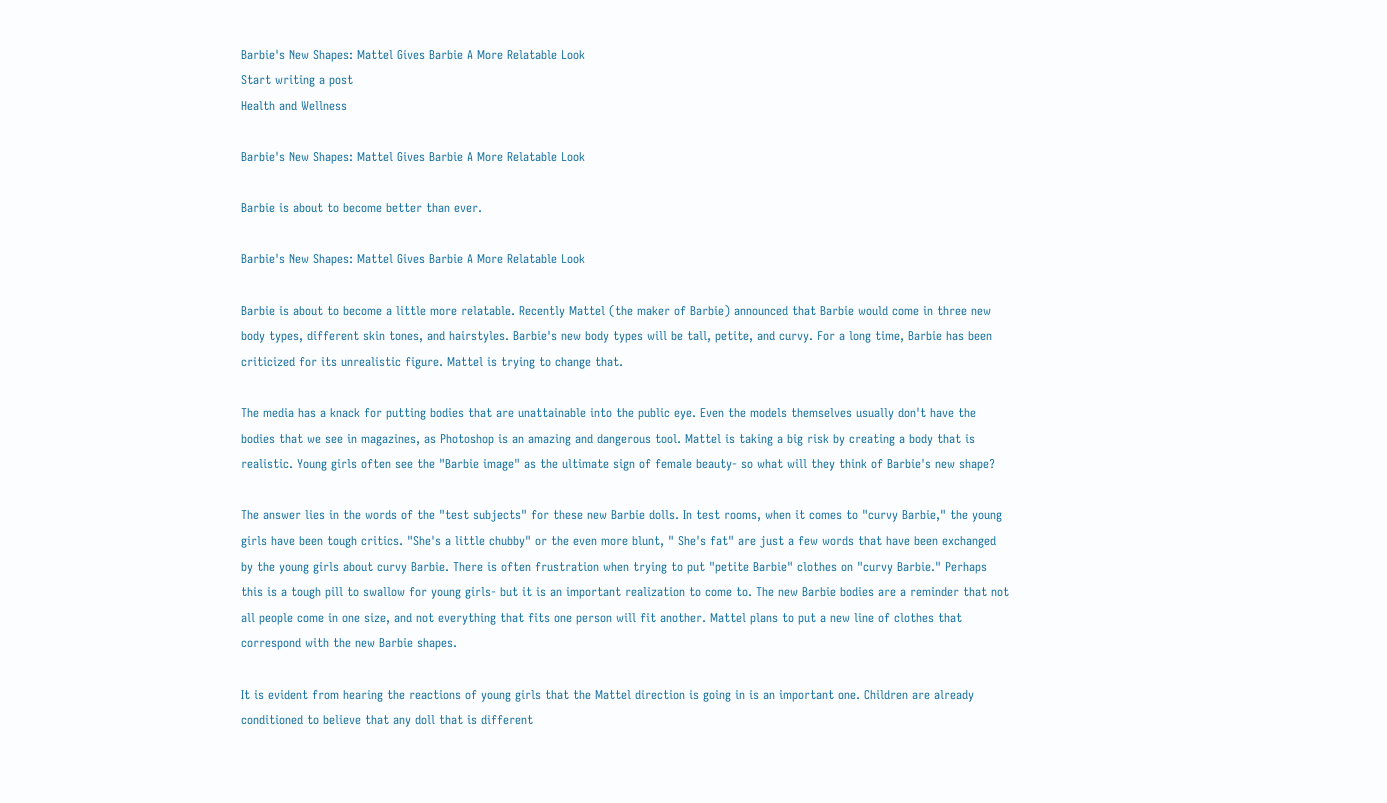Barbie's New Shapes: Mattel Gives Barbie A More Relatable Look
Start writing a post
Health and Wellness

Barbie's New Shapes: Mattel Gives Barbie A More Relatable Look

Barbie is about to become better than ever.

Barbie's New Shapes: Mattel Gives Barbie A More Relatable Look

Barbie is about to become a little more relatable. Recently Mattel (the maker of Barbie) announced that Barbie would come in three new body types, different skin tones, and hairstyles. Barbie's new body types will be tall, petite, and curvy. For a long time, Barbie has been criticized for its unrealistic figure. Mattel is trying to change that.

The media has a knack for putting bodies that are unattainable into the public eye. Even the models themselves usually don't have the bodies that we see in magazines, as Photoshop is an amazing and dangerous tool. Mattel is taking a big risk by creating a body that is realistic. Young girls often see the "Barbie image" as the ultimate sign of female beauty- so what will they think of Barbie's new shape?

The answer lies in the words of the "test subjects" for these new Barbie dolls. In test rooms, when it comes to "curvy Barbie," the young girls have been tough critics. "She's a little chubby" or the even more blunt, " She's fat" are just a few words that have been exchanged by the young girls about curvy Barbie. There is often frustration when trying to put "petite Barbie" clothes on "curvy Barbie." Perhaps this is a tough pill to swallow for young girls- but it is an important realization to come to. The new Barbie bodies are a reminder that not all people come in one size, and not everything that fits one person will fit another. Mattel plans to put a new line of clothes that correspond with the new Barbie shapes.

It is evident from hearing the reactions of young girls that the Mattel direction is going in is an important one. Children are already conditioned to believe that any doll that is different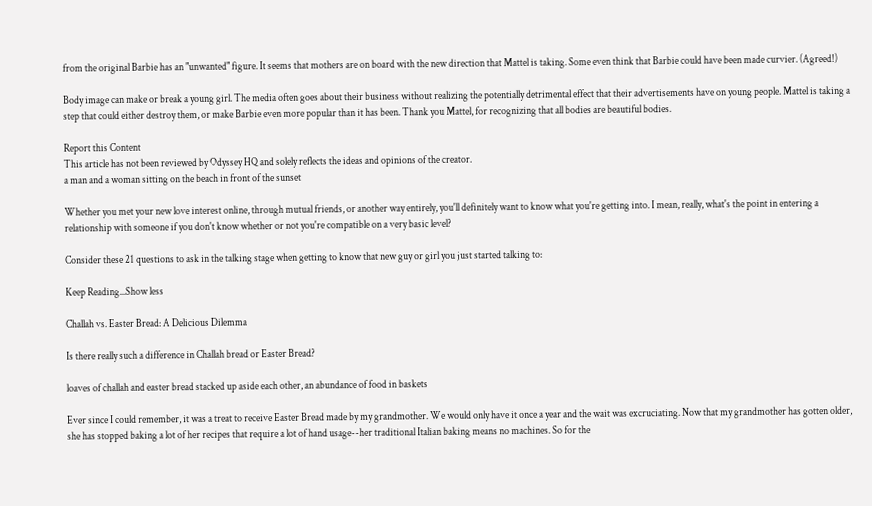from the original Barbie has an "unwanted" figure. It seems that mothers are on board with the new direction that Mattel is taking. Some even think that Barbie could have been made curvier. (Agreed!)

Body image can make or break a young girl. The media often goes about their business without realizing the potentially detrimental effect that their advertisements have on young people. Mattel is taking a step that could either destroy them, or make Barbie even more popular than it has been. Thank you Mattel, for recognizing that all bodies are beautiful bodies.

Report this Content
This article has not been reviewed by Odyssey HQ and solely reflects the ideas and opinions of the creator.
a man and a woman sitting on the beach in front of the sunset

Whether you met your new love interest online, through mutual friends, or another way entirely, you'll definitely want to know what you're getting into. I mean, really, what's the point in entering a relationship with someone if you don't know whether or not you're compatible on a very basic level?

Consider these 21 questions to ask in the talking stage when getting to know that new guy or girl you just started talking to:

Keep Reading...Show less

Challah vs. Easter Bread: A Delicious Dilemma

Is there really such a difference in Challah bread or Easter Bread?

loaves of challah and easter bread stacked up aside each other, an abundance of food in baskets

Ever since I could remember, it was a treat to receive Easter Bread made by my grandmother. We would only have it once a year and the wait was excruciating. Now that my grandmother has gotten older, she has stopped baking a lot of her recipes that require a lot of hand usage--her traditional Italian baking means no machines. So for the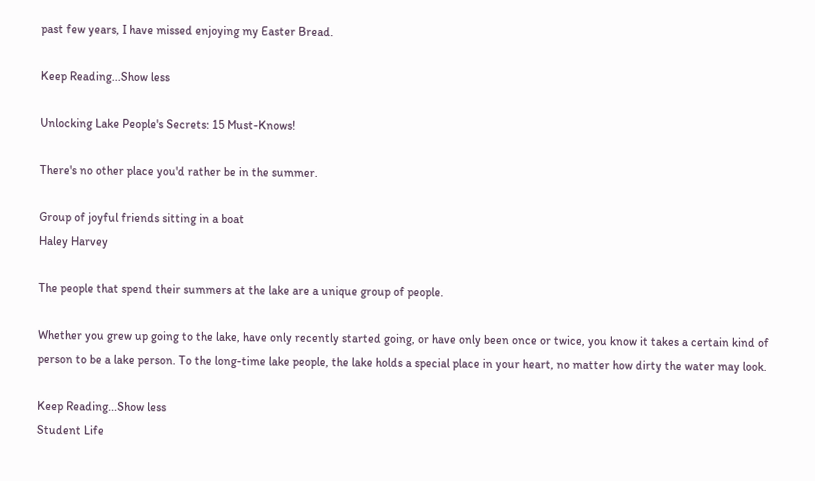past few years, I have missed enjoying my Easter Bread.

Keep Reading...Show less

Unlocking Lake People's Secrets: 15 Must-Knows!

There's no other place you'd rather be in the summer.

Group of joyful friends sitting in a boat
Haley Harvey

The people that spend their summers at the lake are a unique group of people.

Whether you grew up going to the lake, have only recently started going, or have only been once or twice, you know it takes a certain kind of person to be a lake person. To the long-time lake people, the lake holds a special place in your heart, no matter how dirty the water may look.

Keep Reading...Show less
Student Life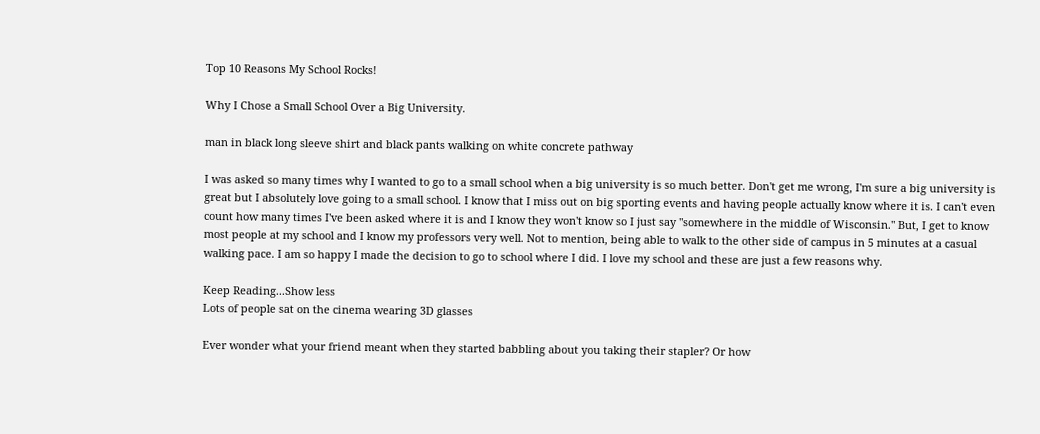Top 10 Reasons My School Rocks!

Why I Chose a Small School Over a Big University.

man in black long sleeve shirt and black pants walking on white concrete pathway

I was asked so many times why I wanted to go to a small school when a big university is so much better. Don't get me wrong, I'm sure a big university is great but I absolutely love going to a small school. I know that I miss out on big sporting events and having people actually know where it is. I can't even count how many times I've been asked where it is and I know they won't know so I just say "somewhere in the middle of Wisconsin." But, I get to know most people at my school and I know my professors very well. Not to mention, being able to walk to the other side of campus in 5 minutes at a casual walking pace. I am so happy I made the decision to go to school where I did. I love my school and these are just a few reasons why.

Keep Reading...Show less
Lots of people sat on the cinema wearing 3D glasses

Ever wonder what your friend meant when they started babbling about you taking their stapler? Or how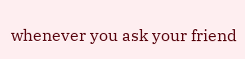whenever you ask your friend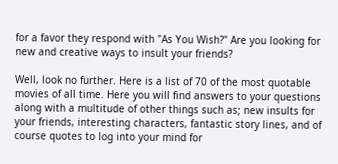for a favor they respond with "As You Wish?" Are you looking for new and creative ways to insult your friends?

Well, look no further. Here is a list of 70 of the most quotable movies of all time. Here you will find answers to your questions along with a multitude of other things such as; new insults for your friends, interesting characters, fantastic story lines, and of course quotes to log into your mind for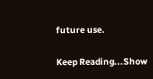future use.

Keep Reading...Show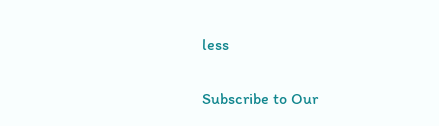less

Subscribe to Our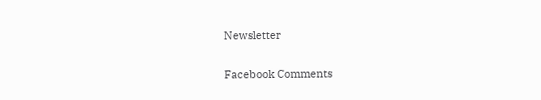Newsletter

Facebook Comments